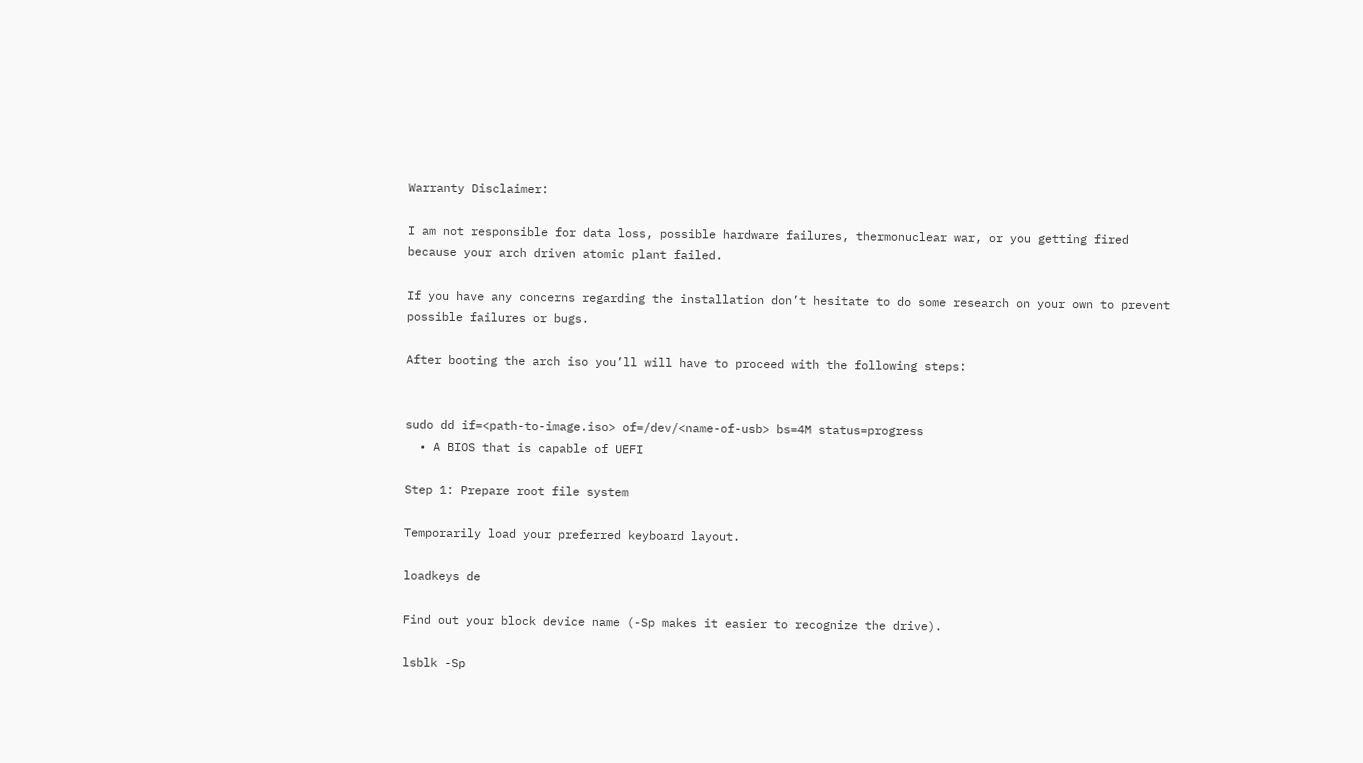Warranty Disclaimer:

I am not responsible for data loss, possible hardware failures, thermonuclear war, or you getting fired because your arch driven atomic plant failed.

If you have any concerns regarding the installation don’t hesitate to do some research on your own to prevent possible failures or bugs.

After booting the arch iso you’ll will have to proceed with the following steps:


sudo dd if=<path-to-image.iso> of=/dev/<name-of-usb> bs=4M status=progress
  • A BIOS that is capable of UEFI

Step 1: Prepare root file system

Temporarily load your preferred keyboard layout.

loadkeys de

Find out your block device name (-Sp makes it easier to recognize the drive).

lsblk -Sp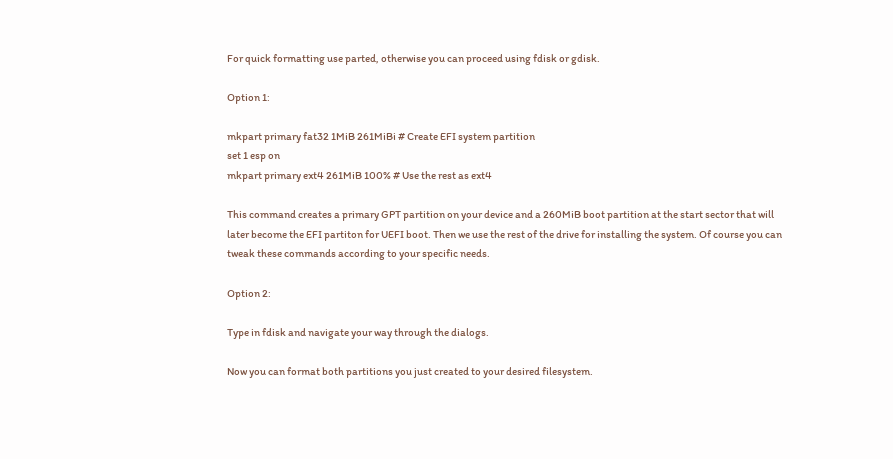For quick formatting use parted, otherwise you can proceed using fdisk or gdisk.

Option 1:

mkpart primary fat32 1MiB 261MiBi # Create EFI system partition
set 1 esp on
mkpart primary ext4 261MiB 100% # Use the rest as ext4

This command creates a primary GPT partition on your device and a 260MiB boot partition at the start sector that will later become the EFI partiton for UEFI boot. Then we use the rest of the drive for installing the system. Of course you can tweak these commands according to your specific needs.

Option 2:

Type in fdisk and navigate your way through the dialogs.

Now you can format both partitions you just created to your desired filesystem.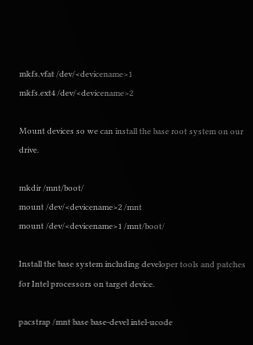mkfs.vfat /dev/<devicename>1
mkfs.ext4 /dev/<devicename>2

Mount devices so we can install the base root system on our drive.

mkdir /mnt/boot/
mount /dev/<devicename>2 /mnt
mount /dev/<devicename>1 /mnt/boot/

Install the base system including developer tools and patches for Intel processors on target device.

pacstrap /mnt base base-devel intel-ucode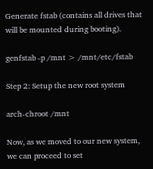Generate fstab (contains all drives that will be mounted during booting).

genfstab -p /mnt > /mnt/etc/fstab

Step 2: Setup the new root system

arch-chroot /mnt

Now, as we moved to our new system, we can proceed to set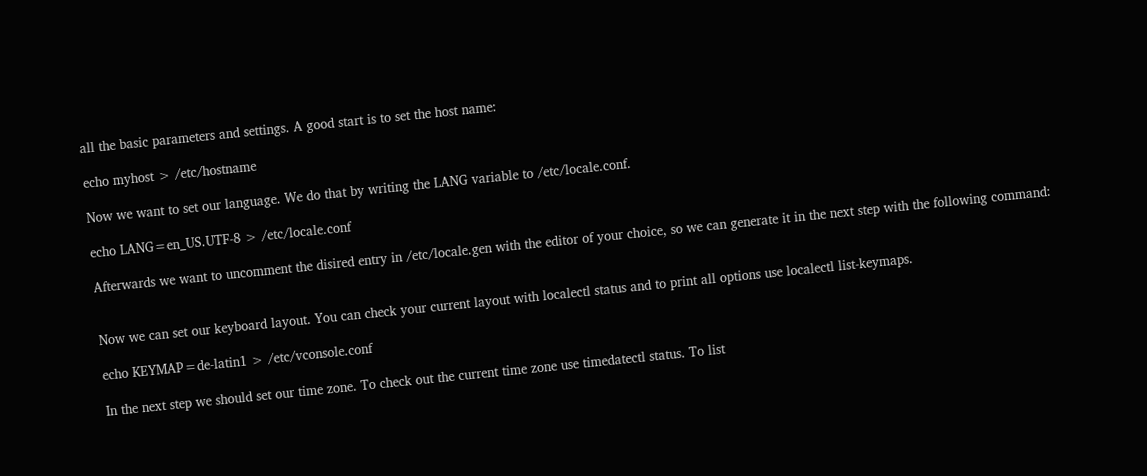all the basic parameters and settings. A good start is to set the host name:

echo myhost > /etc/hostname

Now we want to set our language. We do that by writing the LANG variable to /etc/locale.conf.

echo LANG=en_US.UTF-8 > /etc/locale.conf

Afterwards we want to uncomment the disired entry in /etc/locale.gen with the editor of your choice, so we can generate it in the next step with the following command:


Now we can set our keyboard layout. You can check your current layout with localectl status and to print all options use localectl list-keymaps.

echo KEYMAP=de-latin1 > /etc/vconsole.conf

In the next step we should set our time zone. To check out the current time zone use timedatectl status. To list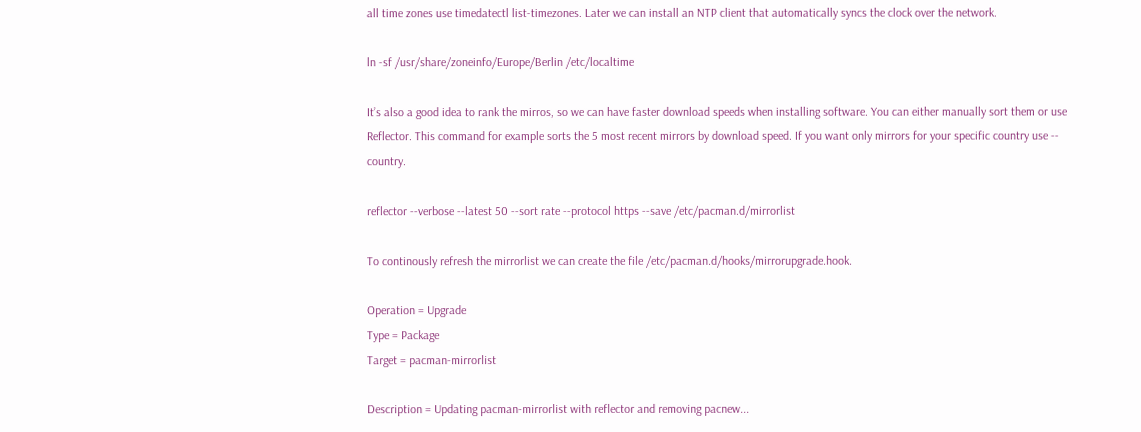all time zones use timedatectl list-timezones. Later we can install an NTP client that automatically syncs the clock over the network.

ln -sf /usr/share/zoneinfo/Europe/Berlin /etc/localtime

It’s also a good idea to rank the mirros, so we can have faster download speeds when installing software. You can either manually sort them or use Reflector. This command for example sorts the 5 most recent mirrors by download speed. If you want only mirrors for your specific country use -- country.

reflector --verbose --latest 50 --sort rate --protocol https --save /etc/pacman.d/mirrorlist

To continously refresh the mirrorlist we can create the file /etc/pacman.d/hooks/mirrorupgrade.hook.

Operation = Upgrade
Type = Package
Target = pacman-mirrorlist

Description = Updating pacman-mirrorlist with reflector and removing pacnew...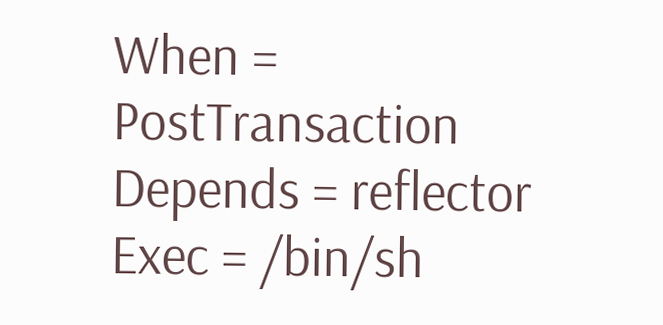When = PostTransaction
Depends = reflector
Exec = /bin/sh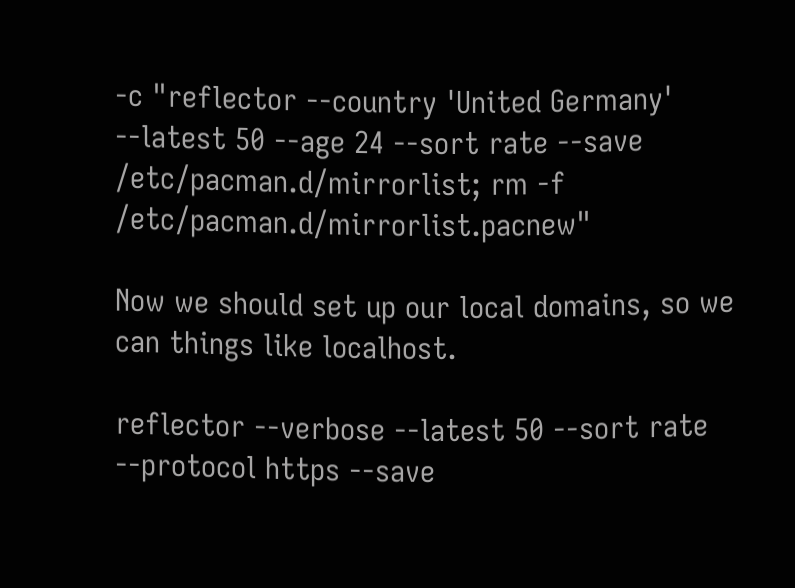-c "reflector --country 'United Germany' --latest 50 --age 24 --sort rate --save /etc/pacman.d/mirrorlist; rm -f /etc/pacman.d/mirrorlist.pacnew"

Now we should set up our local domains, so we can things like localhost.

reflector --verbose --latest 50 --sort rate --protocol https --save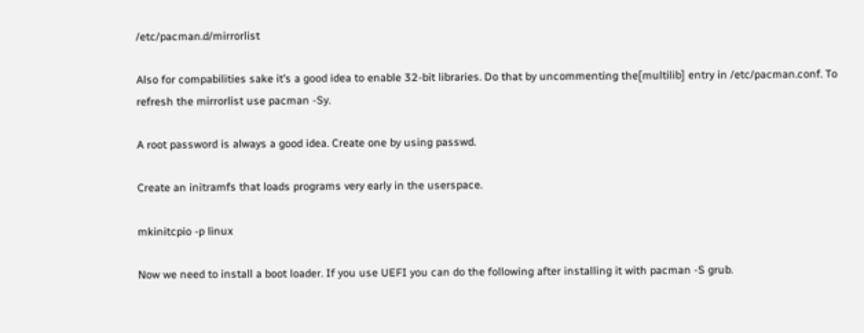/etc/pacman.d/mirrorlist

Also for compabilities sake it’s a good idea to enable 32-bit libraries. Do that by uncommenting the[multilib] entry in /etc/pacman.conf. To refresh the mirrorlist use pacman -Sy.

A root password is always a good idea. Create one by using passwd.

Create an initramfs that loads programs very early in the userspace.

mkinitcpio -p linux

Now we need to install a boot loader. If you use UEFI you can do the following after installing it with pacman -S grub.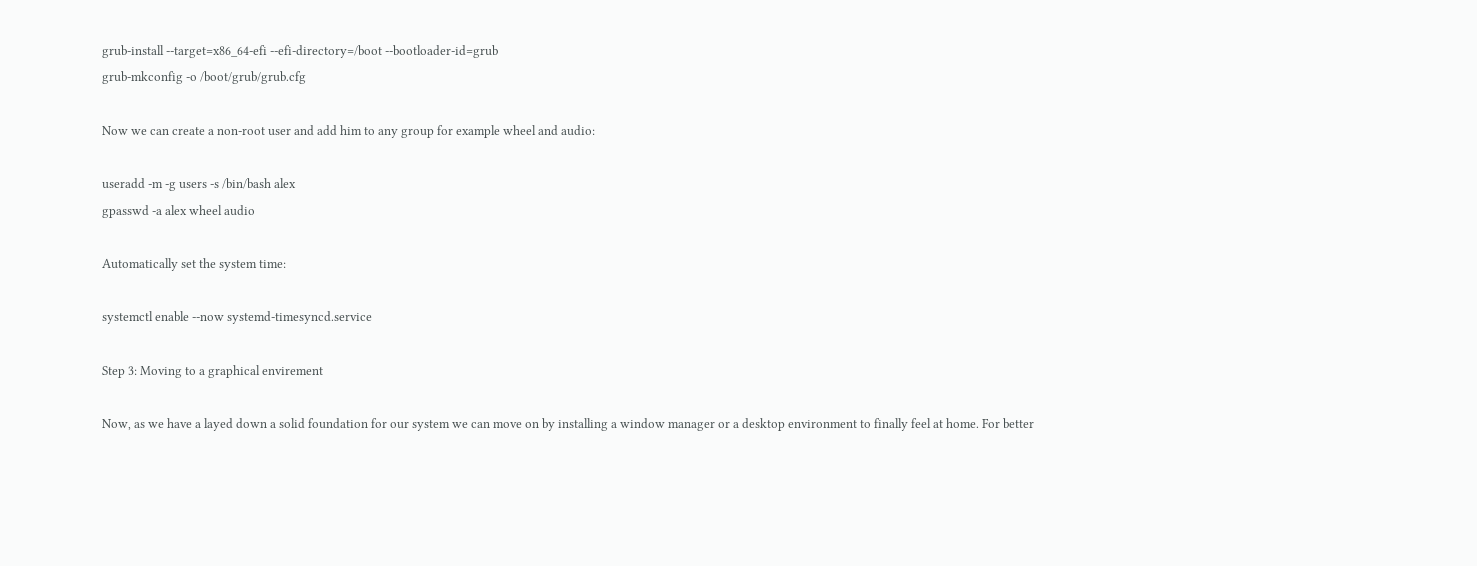grub-install --target=x86_64-efi --efi-directory=/boot --bootloader-id=grub
grub-mkconfig -o /boot/grub/grub.cfg

Now we can create a non-root user and add him to any group for example wheel and audio:

useradd -m -g users -s /bin/bash alex
gpasswd -a alex wheel audio

Automatically set the system time:

systemctl enable --now systemd-timesyncd.service

Step 3: Moving to a graphical envirement

Now, as we have a layed down a solid foundation for our system we can move on by installing a window manager or a desktop environment to finally feel at home. For better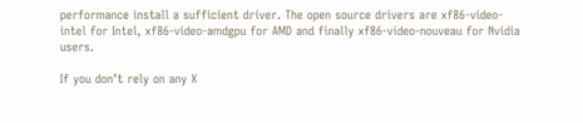performance install a sufficient driver. The open source drivers are xf86-video-intel for Intel, xf86-video-amdgpu for AMD and finally xf86-video-nouveau for Nvidia users.

If you don’t rely on any X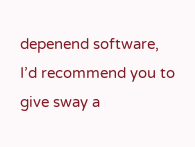depenend software, I’d recommend you to give sway a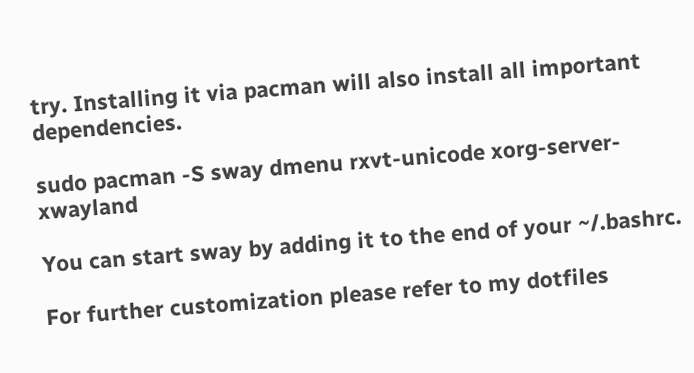try. Installing it via pacman will also install all important dependencies.

sudo pacman -S sway dmenu rxvt-unicode xorg-server-xwayland

You can start sway by adding it to the end of your ~/.bashrc.

For further customization please refer to my dotfiles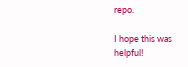repo.

I hope this was helpful!